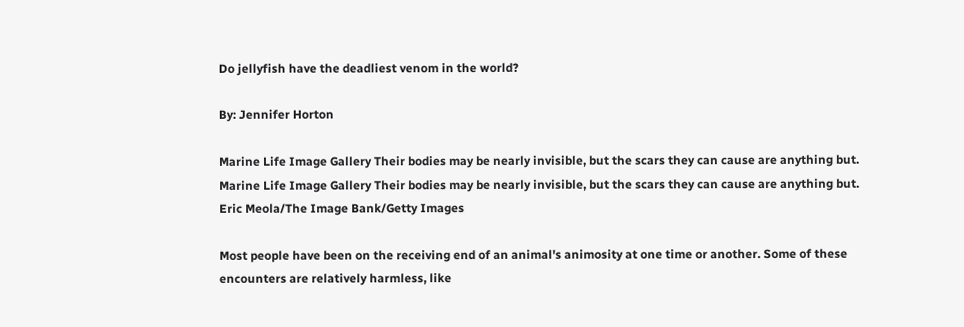Do jellyfish have the deadliest venom in the world?

By: Jennifer Horton

Marine Life Image Gallery Their bodies may be nearly invisible, but the scars they can cause are anything but.
Marine Life Image Gallery Their bodies may be nearly invisible, but the scars they can cause are anything but.
Eric Meola/The Image Bank/Getty Images

Most people have been on the receiving end of an animal's animosity at one time or another. Some of these encounters are relatively harmless, like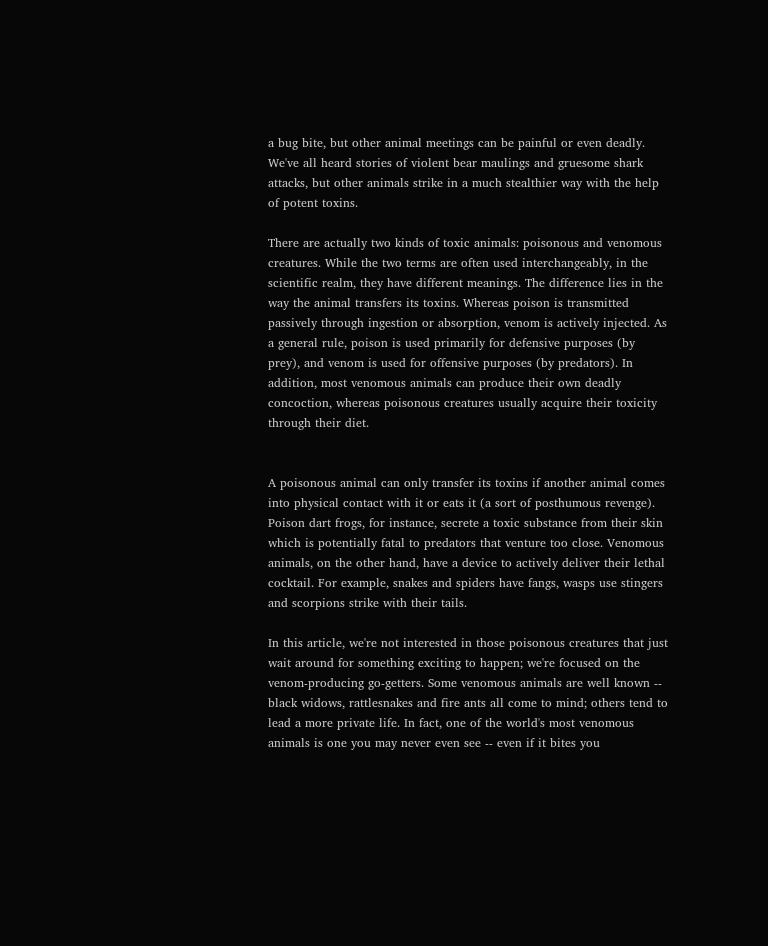a bug bite, but other animal meetings can be painful or even deadly. We've all heard stories of violent bear maulings and gruesome shark attacks, but other animals strike in a much stealthier way with the help of potent toxins.

There are actually two kinds of toxic animals: poisonous and venomous creatures. While the two terms are often used interchangeably, in the scientific realm, they have different meanings. The difference lies in the way the animal transfers its toxins. Whereas poison is transmitted passively through ingestion or absorption, venom is actively injected. As a general rule, poison is used primarily for defensive purposes (by prey), and venom is used for offensive purposes (by predators). In addition, most venomous animals can produce their own deadly concoction, whereas poisonous creatures usually acquire their toxicity through their diet.


A poisonous animal can only transfer its toxins if another animal comes into physical contact with it or eats it (a sort of posthumous revenge). Poison dart frogs, for instance, secrete a toxic substance from their skin which is potentially fatal to predators that venture too close. Venomous animals, on the other hand, have a device to actively deliver their lethal cocktail. For example, snakes and spiders have fangs, wasps use stingers and scorpions strike with their tails.

In this article, we're not interested in those poisonous creatures that just wait around for something exciting to happen; we're focused on the venom-producing go-getters. Some venomous animals are well known -- black widows, rattlesnakes and fire ants all come to mind; others tend to lead a more private life. In fact, one of the world's most venomous animals is one you may never even see -- even if it bites you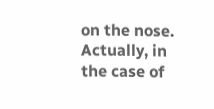on the nose. Actually, in the case of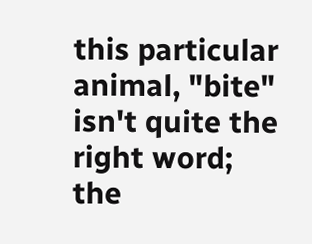this particular animal, "bite" isn't quite the right word; the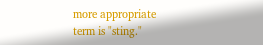more appropriate term is "sting."